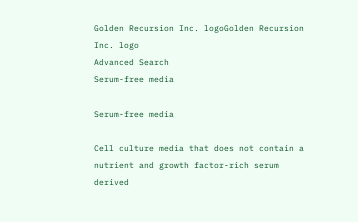Golden Recursion Inc. logoGolden Recursion Inc. logo
Advanced Search
Serum-free media

Serum-free media

Cell culture media that does not contain a nutrient and growth factor-rich serum derived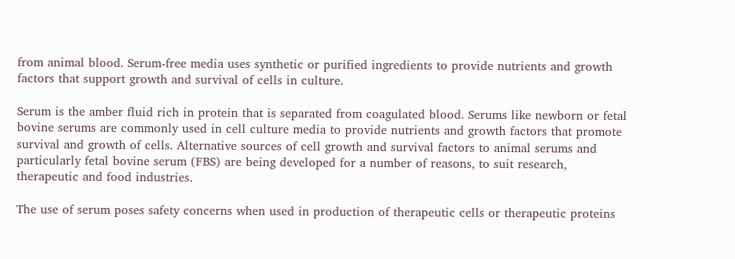from animal blood. Serum-free media uses synthetic or purified ingredients to provide nutrients and growth factors that support growth and survival of cells in culture.

Serum is the amber fluid rich in protein that is separated from coagulated blood. Serums like newborn or fetal bovine serums are commonly used in cell culture media to provide nutrients and growth factors that promote survival and growth of cells. Alternative sources of cell growth and survival factors to animal serums and particularly fetal bovine serum (FBS) are being developed for a number of reasons, to suit research, therapeutic and food industries.

The use of serum poses safety concerns when used in production of therapeutic cells or therapeutic proteins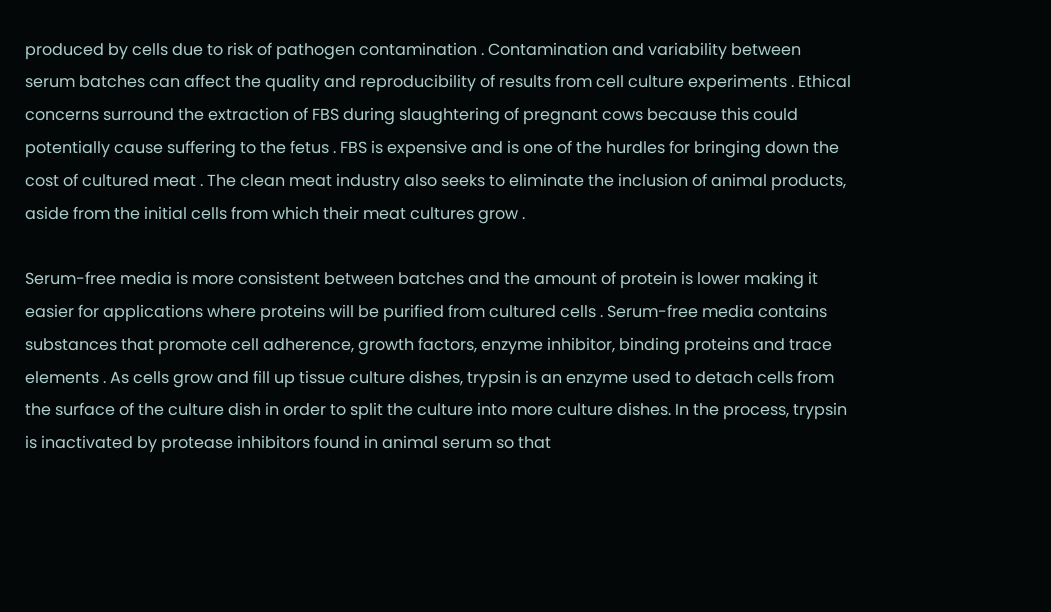produced by cells due to risk of pathogen contamination . Contamination and variability between serum batches can affect the quality and reproducibility of results from cell culture experiments . Ethical concerns surround the extraction of FBS during slaughtering of pregnant cows because this could potentially cause suffering to the fetus . FBS is expensive and is one of the hurdles for bringing down the cost of cultured meat . The clean meat industry also seeks to eliminate the inclusion of animal products, aside from the initial cells from which their meat cultures grow .

Serum-free media is more consistent between batches and the amount of protein is lower making it easier for applications where proteins will be purified from cultured cells . Serum-free media contains substances that promote cell adherence, growth factors, enzyme inhibitor, binding proteins and trace elements . As cells grow and fill up tissue culture dishes, trypsin is an enzyme used to detach cells from the surface of the culture dish in order to split the culture into more culture dishes. In the process, trypsin is inactivated by protease inhibitors found in animal serum so that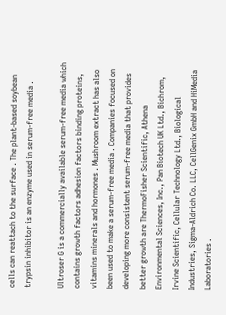cells can reattach to the surface . The plant-based soybean trypsin inhibitor is an enzyme used in serum-free media .

Ultroser G is a commercially available serum-free media which contains growth factors adhesion factors binding proteins, vitamins minerals and hormones . Mushroom extract has also been used to make a serum-free media . Companies focused on developing more consistent serum-free media that provides better growth are ThermoFisher Scientific, Athena Environmental Sciences, Inc., Pan Biotech UK Ltd., Bichrom, Irvine Scientific, Cellular Technology Ltd., Biological Industries, Sigma-Aldrich Co. LLC, CellGenix GmbH and HiMedia Laboratories .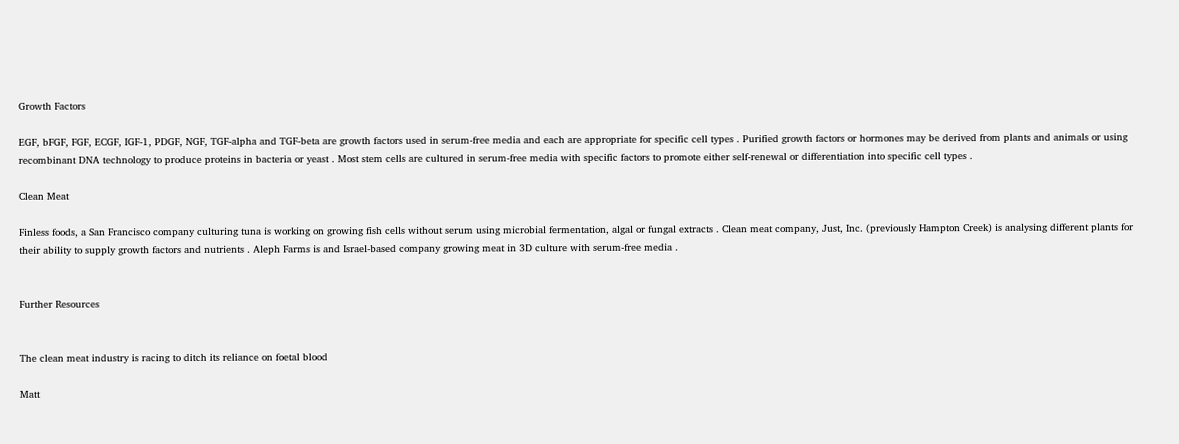Growth Factors

EGF, bFGF, FGF, ECGF, IGF-1, PDGF, NGF, TGF-alpha and TGF-beta are growth factors used in serum-free media and each are appropriate for specific cell types . Purified growth factors or hormones may be derived from plants and animals or using recombinant DNA technology to produce proteins in bacteria or yeast . Most stem cells are cultured in serum-free media with specific factors to promote either self-renewal or differentiation into specific cell types .

Clean Meat

Finless foods, a San Francisco company culturing tuna is working on growing fish cells without serum using microbial fermentation, algal or fungal extracts . Clean meat company, Just, Inc. (previously Hampton Creek) is analysing different plants for their ability to supply growth factors and nutrients . Aleph Farms is and Israel-based company growing meat in 3D culture with serum-free media .


Further Resources


The clean meat industry is racing to ditch its reliance on foetal blood

Matt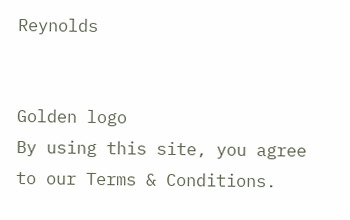Reynolds


Golden logo
By using this site, you agree to our Terms & Conditions.